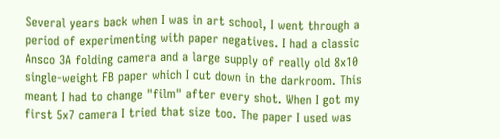Several years back when I was in art school, I went through a period of experimenting with paper negatives. I had a classic Ansco 3A folding camera and a large supply of really old 8x10 single-weight FB paper which I cut down in the darkroom. This meant I had to change "film" after every shot. When I got my first 5x7 camera I tried that size too. The paper I used was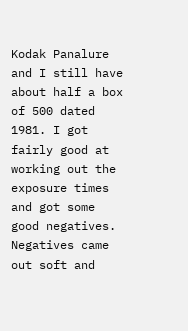Kodak Panalure and I still have about half a box of 500 dated 1981. I got fairly good at working out the exposure times and got some good negatives. Negatives came out soft and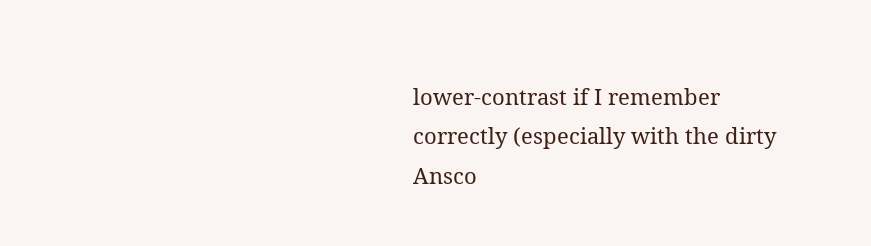lower-contrast if I remember correctly (especially with the dirty Ansco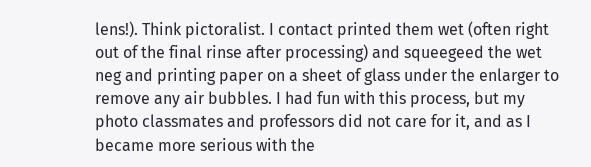lens!). Think pictoralist. I contact printed them wet (often right out of the final rinse after processing) and squeegeed the wet neg and printing paper on a sheet of glass under the enlarger to remove any air bubbles. I had fun with this process, but my photo classmates and professors did not care for it, and as I became more serious with the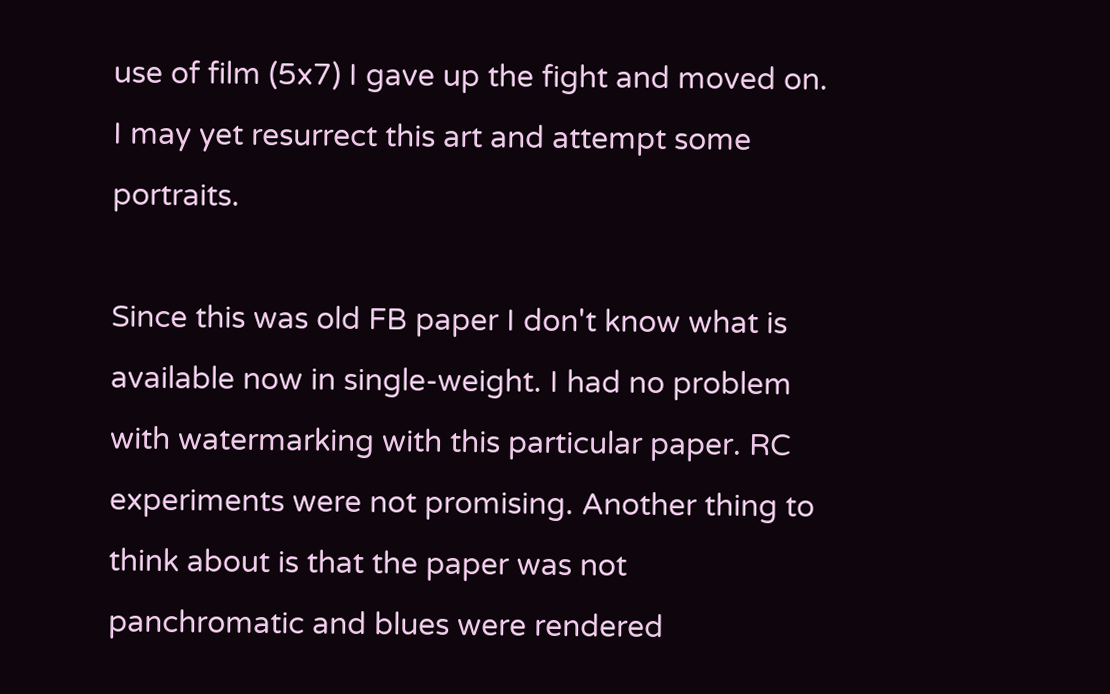use of film (5x7) I gave up the fight and moved on. I may yet resurrect this art and attempt some portraits.

Since this was old FB paper I don't know what is available now in single-weight. I had no problem with watermarking with this particular paper. RC experiments were not promising. Another thing to think about is that the paper was not panchromatic and blues were rendered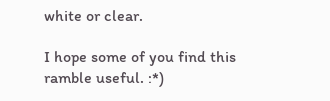white or clear.

I hope some of you find this ramble useful. :*)